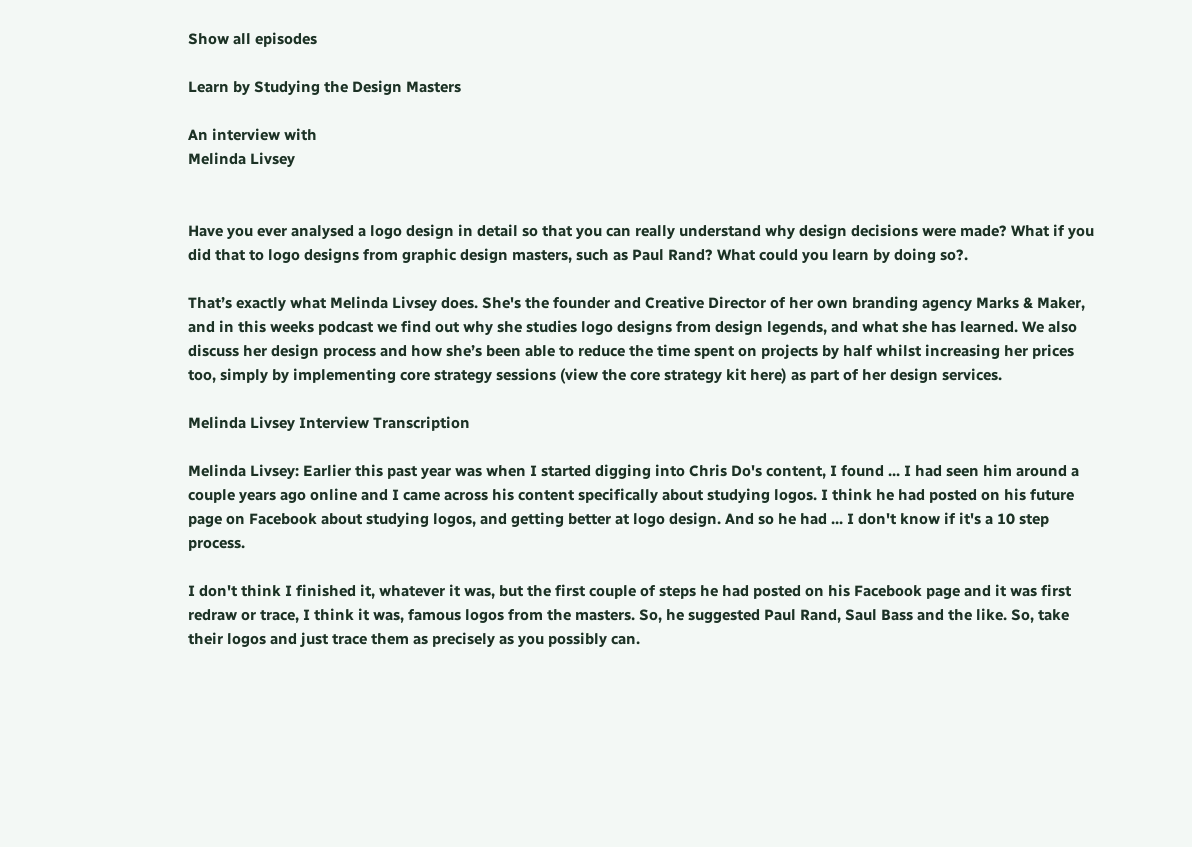Show all episodes

Learn by Studying the Design Masters

An interview with
Melinda Livsey


Have you ever analysed a logo design in detail so that you can really understand why design decisions were made? What if you did that to logo designs from graphic design masters, such as Paul Rand? What could you learn by doing so?.

That’s exactly what Melinda Livsey does. She's the founder and Creative Director of her own branding agency Marks & Maker, and in this weeks podcast we find out why she studies logo designs from design legends, and what she has learned. We also discuss her design process and how she’s been able to reduce the time spent on projects by half whilst increasing her prices too, simply by implementing core strategy sessions (view the core strategy kit here) as part of her design services.

Melinda Livsey Interview Transcription

Melinda Livsey: Earlier this past year was when I started digging into Chris Do's content, I found ... I had seen him around a couple years ago online and I came across his content specifically about studying logos. I think he had posted on his future page on Facebook about studying logos, and getting better at logo design. And so he had ... I don't know if it's a 10 step process.

I don't think I finished it, whatever it was, but the first couple of steps he had posted on his Facebook page and it was first redraw or trace, I think it was, famous logos from the masters. So, he suggested Paul Rand, Saul Bass and the like. So, take their logos and just trace them as precisely as you possibly can.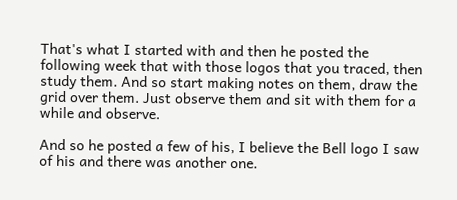That's what I started with and then he posted the following week that with those logos that you traced, then study them. And so start making notes on them, draw the grid over them. Just observe them and sit with them for a while and observe.

And so he posted a few of his, I believe the Bell logo I saw of his and there was another one.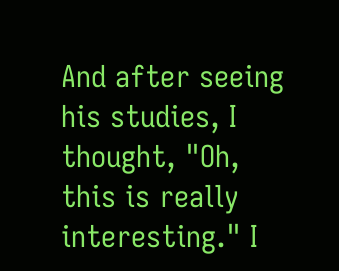And after seeing his studies, I thought, "Oh, this is really interesting." I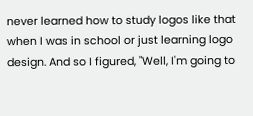never learned how to study logos like that when I was in school or just learning logo design. And so I figured, "Well, I'm going to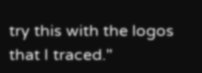try this with the logos that I traced."